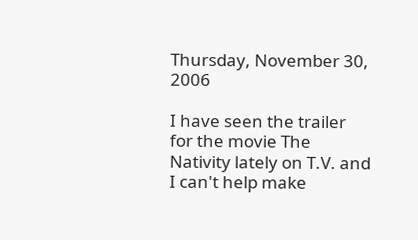Thursday, November 30, 2006

I have seen the trailer for the movie The Nativity lately on T.V. and I can't help make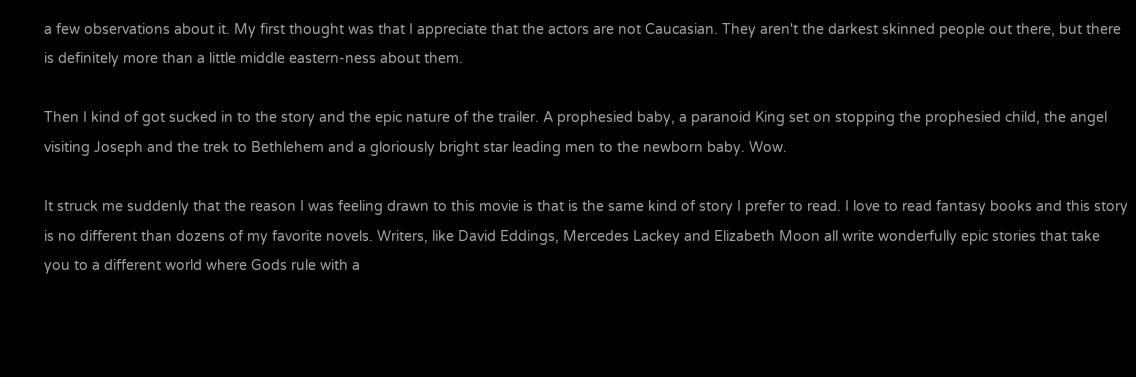a few observations about it. My first thought was that I appreciate that the actors are not Caucasian. They aren't the darkest skinned people out there, but there is definitely more than a little middle eastern-ness about them.

Then I kind of got sucked in to the story and the epic nature of the trailer. A prophesied baby, a paranoid King set on stopping the prophesied child, the angel visiting Joseph and the trek to Bethlehem and a gloriously bright star leading men to the newborn baby. Wow.

It struck me suddenly that the reason I was feeling drawn to this movie is that is the same kind of story I prefer to read. I love to read fantasy books and this story is no different than dozens of my favorite novels. Writers, like David Eddings, Mercedes Lackey and Elizabeth Moon all write wonderfully epic stories that take you to a different world where Gods rule with a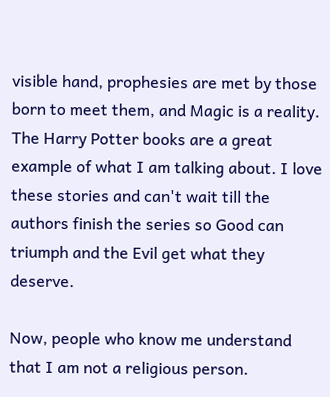visible hand, prophesies are met by those born to meet them, and Magic is a reality. The Harry Potter books are a great example of what I am talking about. I love these stories and can't wait till the authors finish the series so Good can triumph and the Evil get what they deserve.

Now, people who know me understand that I am not a religious person.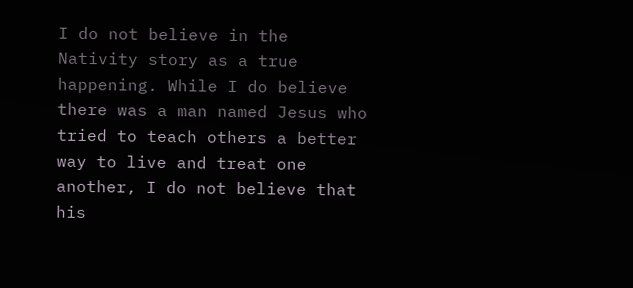I do not believe in the Nativity story as a true happening. While I do believe there was a man named Jesus who tried to teach others a better way to live and treat one another, I do not believe that his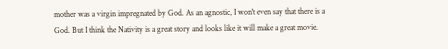mother was a virgin impregnated by God. As an agnostic, I won't even say that there is a God. But I think the Nativity is a great story and looks like it will make a great movie.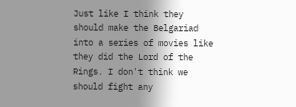Just like I think they should make the Belgariad into a series of movies like they did the Lord of the Rings. I don't think we should fight any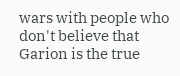wars with people who don't believe that Garion is the true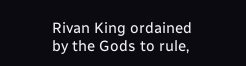Rivan King ordained by the Gods to rule,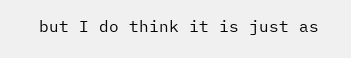but I do think it is just as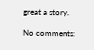great a story.

No comments: